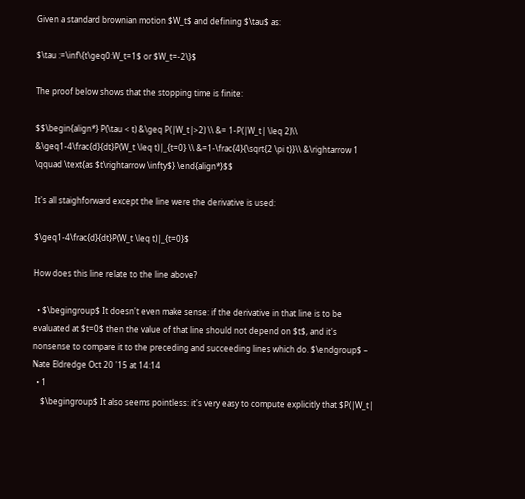Given a standard brownian motion $W_t$ and defining $\tau$ as:

$\tau :=\inf\{t\geq0:W_t=1$ or $W_t=-2\}$

The proof below shows that the stopping time is finite:

$$\begin{align*} P(\tau < t) &\geq P(|W_t|>2) \\ &= 1-P(|W_t| \leq 2)\\ &\geq1-4\frac{d}{dt}P(W_t \leq t)|_{t=0} \\ &=1-\frac{4}{\sqrt{2 \pi t}}\\ &\rightarrow 1 \qquad \text{as $t\rightarrow \infty$} \end{align*}$$

It's all staighforward except the line were the derivative is used:

$\geq1-4\frac{d}{dt}P(W_t \leq t)|_{t=0}$

How does this line relate to the line above?

  • $\begingroup$ It doesn't even make sense: if the derivative in that line is to be evaluated at $t=0$ then the value of that line should not depend on $t$, and it's nonsense to compare it to the preceding and succeeding lines which do. $\endgroup$ – Nate Eldredge Oct 20 '15 at 14:14
  • 1
    $\begingroup$ It also seems pointless: it's very easy to compute explicitly that $P(|W_t|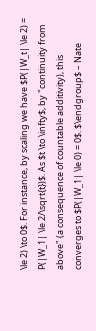\le 2) \to 0$. For instance, by scaling we have $P(|W_t| \le 2) = P(|W_1| \le 2/\sqrt{t})$. As $t \to \infty$, by "continuity from above" (a consequence of countable additivity), this converges to $P(|W_1| \le 0) = 0$. $\endgroup$ – Nate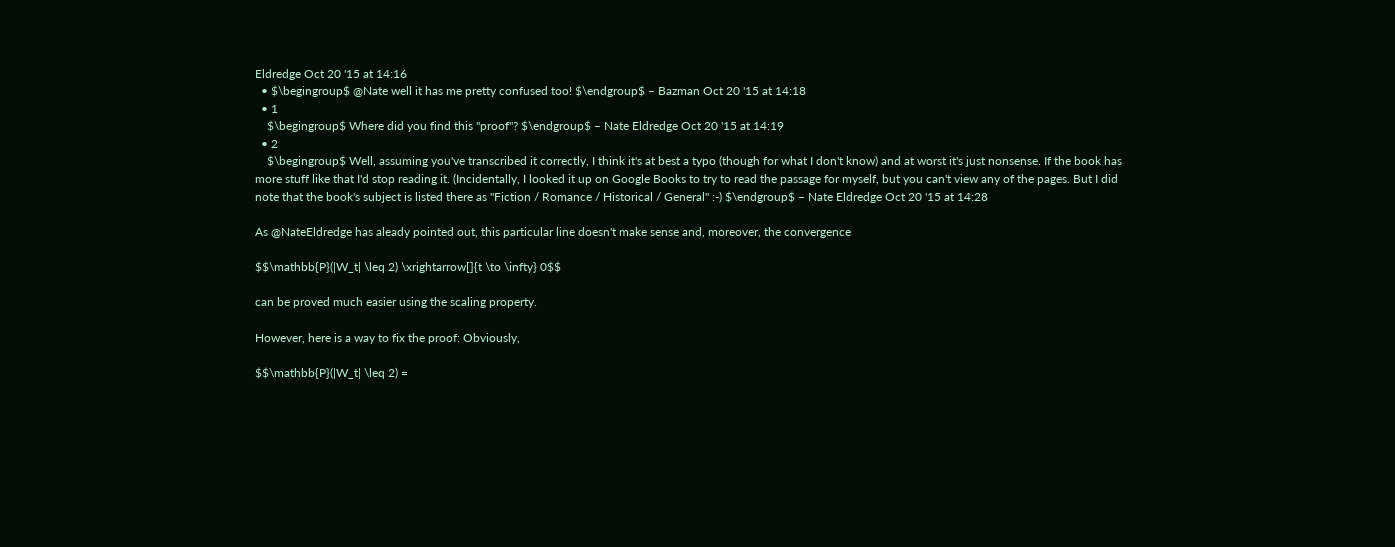Eldredge Oct 20 '15 at 14:16
  • $\begingroup$ @Nate well it has me pretty confused too! $\endgroup$ – Bazman Oct 20 '15 at 14:18
  • 1
    $\begingroup$ Where did you find this "proof"? $\endgroup$ – Nate Eldredge Oct 20 '15 at 14:19
  • 2
    $\begingroup$ Well, assuming you've transcribed it correctly, I think it's at best a typo (though for what I don't know) and at worst it's just nonsense. If the book has more stuff like that I'd stop reading it. (Incidentally, I looked it up on Google Books to try to read the passage for myself, but you can't view any of the pages. But I did note that the book's subject is listed there as "Fiction / Romance / Historical / General" :-) $\endgroup$ – Nate Eldredge Oct 20 '15 at 14:28

As @NateEldredge has aleady pointed out, this particular line doesn't make sense and, moreover, the convergence

$$\mathbb{P}(|W_t| \leq 2) \xrightarrow[]{t \to \infty} 0$$

can be proved much easier using the scaling property.

However, here is a way to fix the proof: Obviously,

$$\mathbb{P}(|W_t| \leq 2) =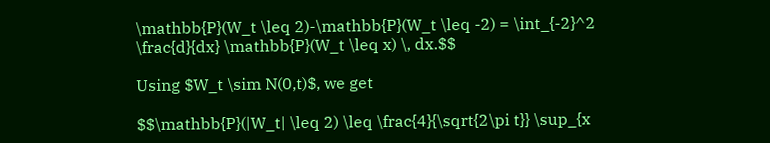\mathbb{P}(W_t \leq 2)-\mathbb{P}(W_t \leq -2) = \int_{-2}^2 \frac{d}{dx} \mathbb{P}(W_t \leq x) \, dx.$$

Using $W_t \sim N(0,t)$, we get

$$\mathbb{P}(|W_t| \leq 2) \leq \frac{4}{\sqrt{2\pi t}} \sup_{x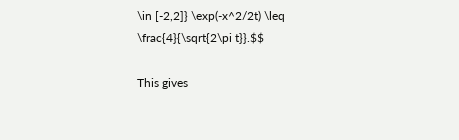\in [-2,2]} \exp(-x^2/2t) \leq \frac{4}{\sqrt{2\pi t}}.$$

This gives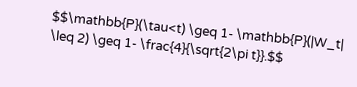$$\mathbb{P}(\tau<t) \geq 1- \mathbb{P}(|W_t| \leq 2) \geq 1- \frac{4}{\sqrt{2\pi t}}.$$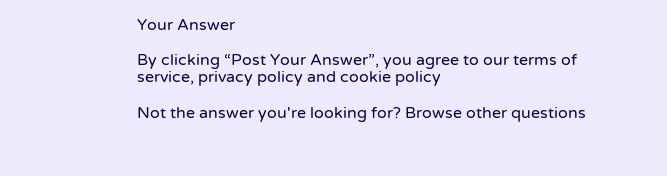Your Answer

By clicking “Post Your Answer”, you agree to our terms of service, privacy policy and cookie policy

Not the answer you're looking for? Browse other questions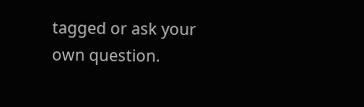tagged or ask your own question.